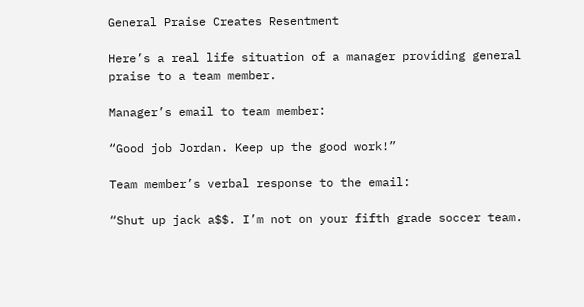General Praise Creates Resentment

Here’s a real life situation of a manager providing general praise to a team member.

Manager’s email to team member:

“Good job Jordan. Keep up the good work!”

Team member’s verbal response to the email:

“Shut up jack a$$. I’m not on your fifth grade soccer team.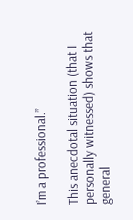I’m a professional.”

This anecdotal situation (that I personally witnessed) shows that general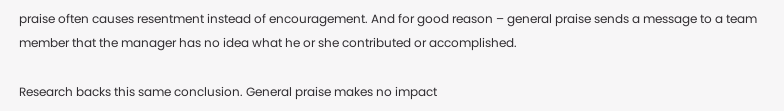praise often causes resentment instead of encouragement. And for good reason – general praise sends a message to a team member that the manager has no idea what he or she contributed or accomplished.

Research backs this same conclusion. General praise makes no impact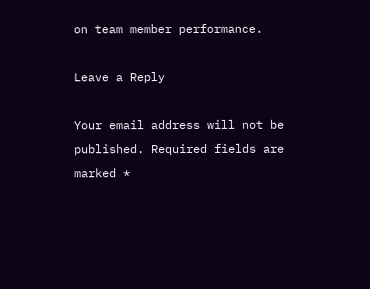on team member performance.

Leave a Reply

Your email address will not be published. Required fields are marked *